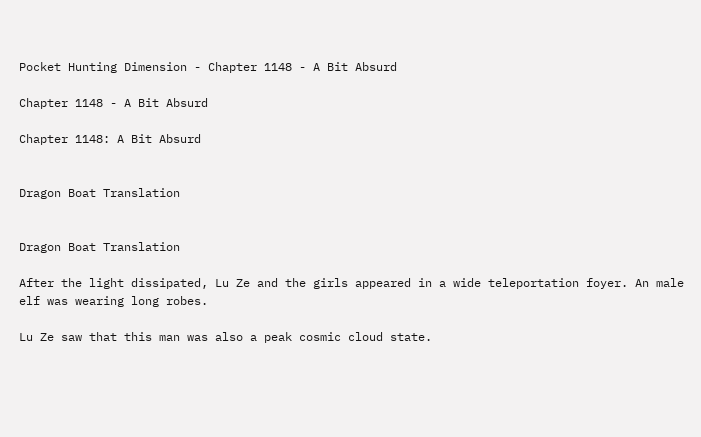Pocket Hunting Dimension - Chapter 1148 - A Bit Absurd

Chapter 1148 - A Bit Absurd

Chapter 1148: A Bit Absurd


Dragon Boat Translation


Dragon Boat Translation

After the light dissipated, Lu Ze and the girls appeared in a wide teleportation foyer. An male elf was wearing long robes.

Lu Ze saw that this man was also a peak cosmic cloud state.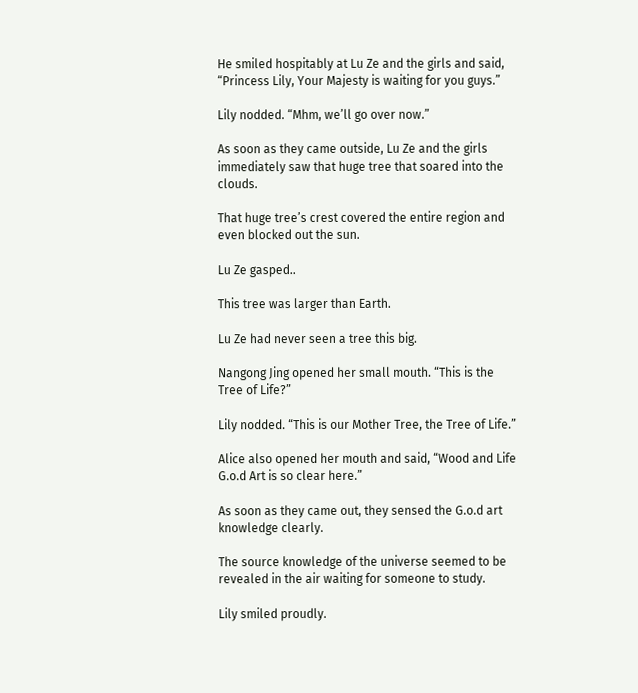He smiled hospitably at Lu Ze and the girls and said, “Princess Lily, Your Majesty is waiting for you guys.”

Lily nodded. “Mhm, we’ll go over now.”

As soon as they came outside, Lu Ze and the girls immediately saw that huge tree that soared into the clouds.

That huge tree’s crest covered the entire region and even blocked out the sun.

Lu Ze gasped..

This tree was larger than Earth.

Lu Ze had never seen a tree this big.

Nangong Jing opened her small mouth. “This is the Tree of Life?”

Lily nodded. “This is our Mother Tree, the Tree of Life.”

Alice also opened her mouth and said, “Wood and Life G.o.d Art is so clear here.”

As soon as they came out, they sensed the G.o.d art knowledge clearly.

The source knowledge of the universe seemed to be revealed in the air waiting for someone to study.

Lily smiled proudly.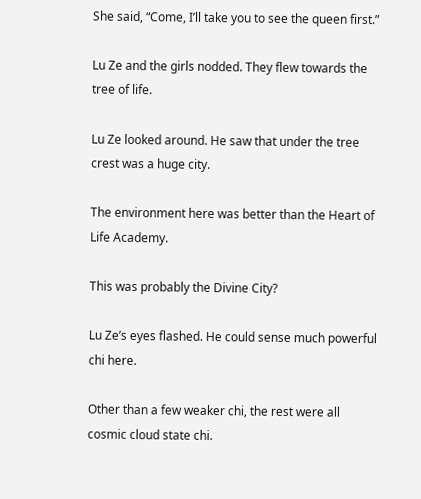She said, “Come, I’ll take you to see the queen first.”

Lu Ze and the girls nodded. They flew towards the tree of life.

Lu Ze looked around. He saw that under the tree crest was a huge city.

The environment here was better than the Heart of Life Academy.

This was probably the Divine City?

Lu Ze’s eyes flashed. He could sense much powerful chi here.

Other than a few weaker chi, the rest were all cosmic cloud state chi.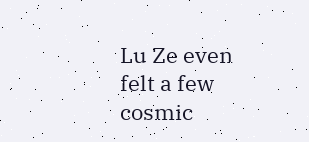Lu Ze even felt a few cosmic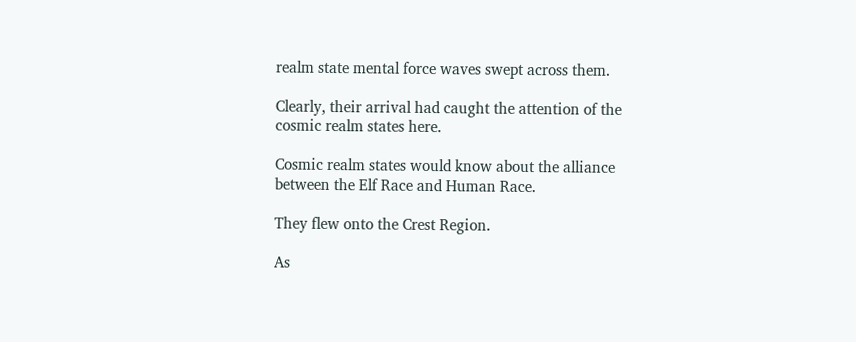realm state mental force waves swept across them.

Clearly, their arrival had caught the attention of the cosmic realm states here.

Cosmic realm states would know about the alliance between the Elf Race and Human Race.

They flew onto the Crest Region.

As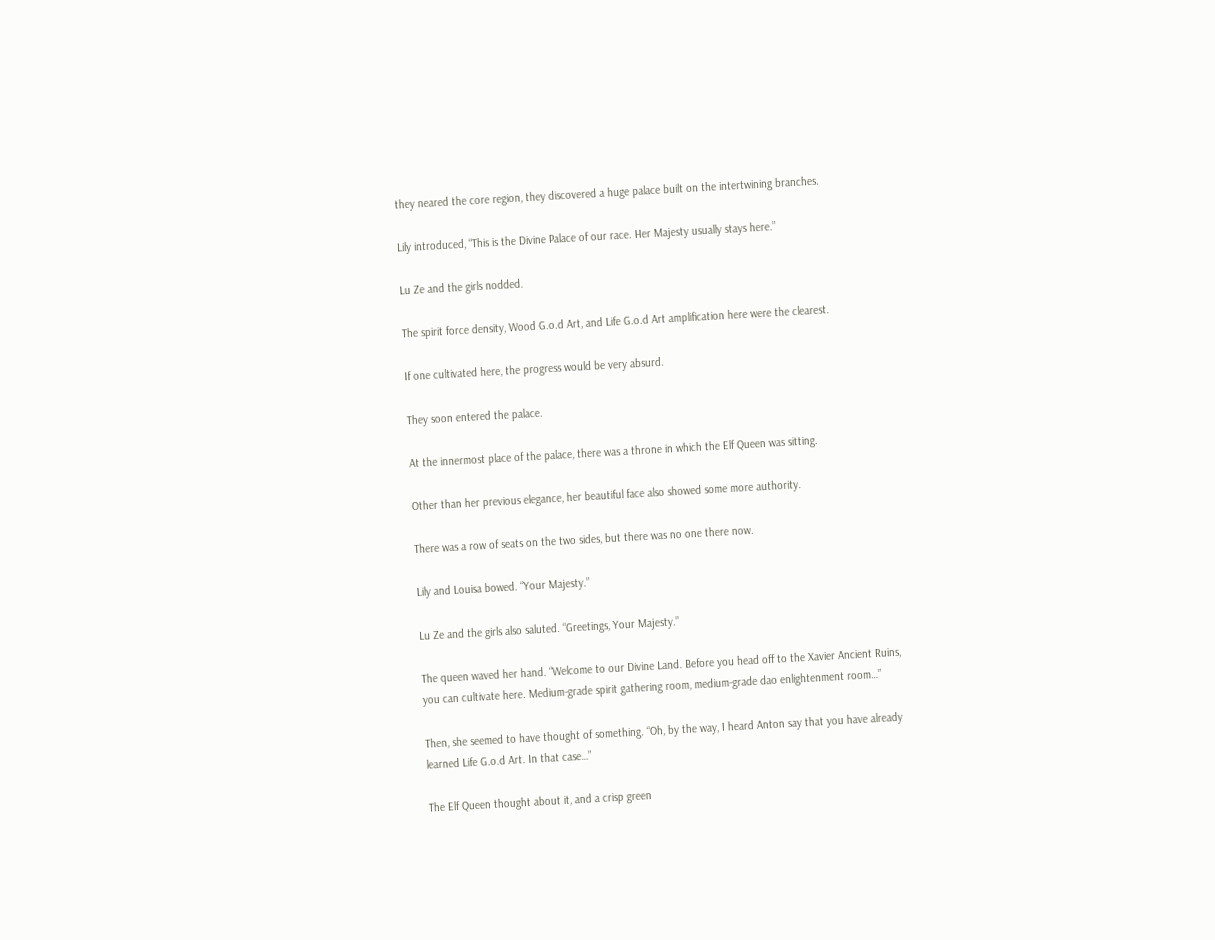they neared the core region, they discovered a huge palace built on the intertwining branches.

Lily introduced, “This is the Divine Palace of our race. Her Majesty usually stays here.”

Lu Ze and the girls nodded.

The spirit force density, Wood G.o.d Art, and Life G.o.d Art amplification here were the clearest.

If one cultivated here, the progress would be very absurd.

They soon entered the palace.

At the innermost place of the palace, there was a throne in which the Elf Queen was sitting.

Other than her previous elegance, her beautiful face also showed some more authority.

There was a row of seats on the two sides, but there was no one there now.

Lily and Louisa bowed. “Your Majesty.”

Lu Ze and the girls also saluted. “Greetings, Your Majesty.”

The queen waved her hand. “Welcome to our Divine Land. Before you head off to the Xavier Ancient Ruins, you can cultivate here. Medium-grade spirit gathering room, medium-grade dao enlightenment room…”

Then, she seemed to have thought of something. “Oh, by the way, I heard Anton say that you have already learned Life G.o.d Art. In that case…”

The Elf Queen thought about it, and a crisp green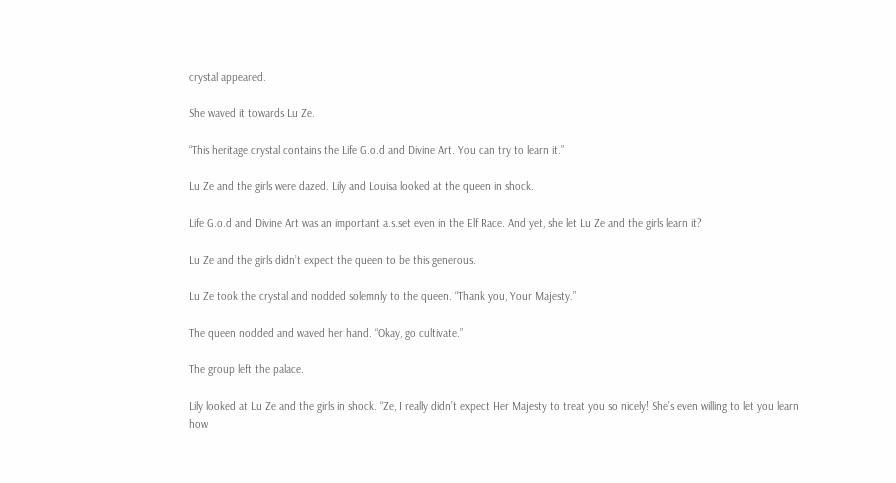crystal appeared.

She waved it towards Lu Ze.

“This heritage crystal contains the Life G.o.d and Divine Art. You can try to learn it.”

Lu Ze and the girls were dazed. Lily and Louisa looked at the queen in shock.

Life G.o.d and Divine Art was an important a.s.set even in the Elf Race. And yet, she let Lu Ze and the girls learn it?

Lu Ze and the girls didn’t expect the queen to be this generous.

Lu Ze took the crystal and nodded solemnly to the queen. “Thank you, Your Majesty.”

The queen nodded and waved her hand. “Okay, go cultivate.”

The group left the palace.

Lily looked at Lu Ze and the girls in shock. “Ze, I really didn’t expect Her Majesty to treat you so nicely! She’s even willing to let you learn how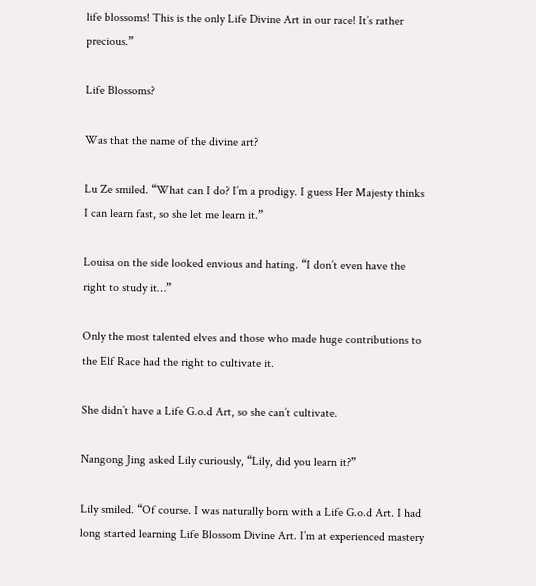life blossoms! This is the only Life Divine Art in our race! It’s rather precious.”

Life Blossoms?

Was that the name of the divine art?

Lu Ze smiled. “What can I do? I’m a prodigy. I guess Her Majesty thinks I can learn fast, so she let me learn it.”

Louisa on the side looked envious and hating. “I don’t even have the right to study it…”

Only the most talented elves and those who made huge contributions to the Elf Race had the right to cultivate it.

She didn’t have a Life G.o.d Art, so she can’t cultivate.

Nangong Jing asked Lily curiously, “Lily, did you learn it?”

Lily smiled. “Of course. I was naturally born with a Life G.o.d Art. I had long started learning Life Blossom Divine Art. I’m at experienced mastery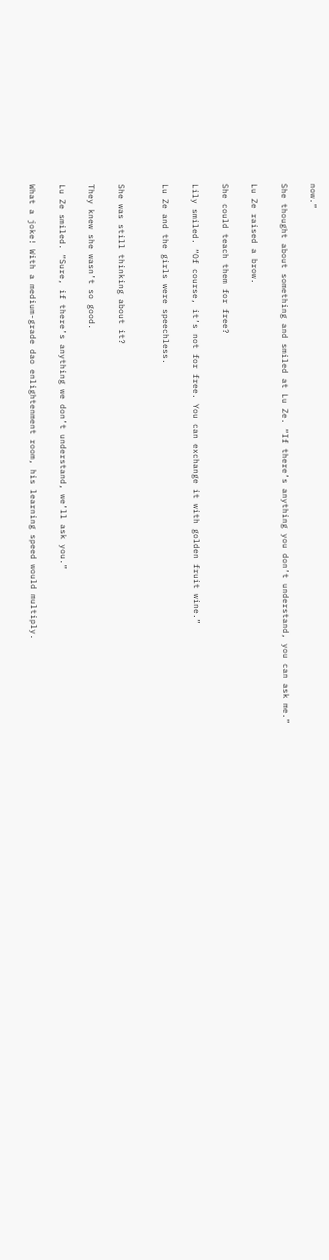now.”

She thought about something and smiled at Lu Ze. “If there’s anything you don’t understand, you can ask me.”

Lu Ze raised a brow.

She could teach them for free?

Lily smiled. “Of course, it’s not for free. You can exchange it with golden fruit wine.”

Lu Ze and the girls were speechless.


She was still thinking about it?

They knew she wasn’t so good.

Lu Ze smiled. “Sure, if there’s anything we don’t understand, we’ll ask you.”

What a joke! With a medium-grade dao enlightenment room, his learning speed would multiply.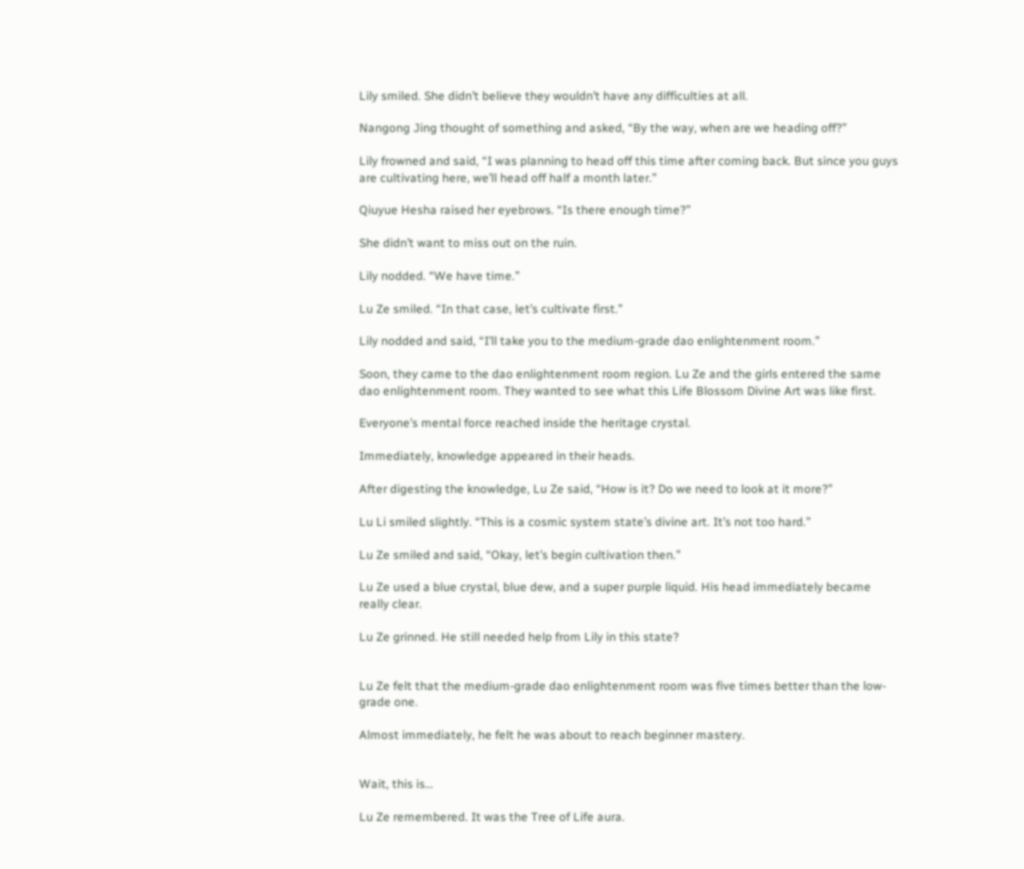Lily smiled. She didn’t believe they wouldn’t have any difficulties at all.

Nangong Jing thought of something and asked, “By the way, when are we heading off?”

Lily frowned and said, “I was planning to head off this time after coming back. But since you guys are cultivating here, we’ll head off half a month later.”

Qiuyue Hesha raised her eyebrows. “Is there enough time?”

She didn’t want to miss out on the ruin.

Lily nodded. “We have time.”

Lu Ze smiled. “In that case, let’s cultivate first.”

Lily nodded and said, “I’ll take you to the medium-grade dao enlightenment room.”

Soon, they came to the dao enlightenment room region. Lu Ze and the girls entered the same dao enlightenment room. They wanted to see what this Life Blossom Divine Art was like first.

Everyone’s mental force reached inside the heritage crystal.

Immediately, knowledge appeared in their heads.

After digesting the knowledge, Lu Ze said, “How is it? Do we need to look at it more?”

Lu Li smiled slightly. “This is a cosmic system state’s divine art. It’s not too hard.”

Lu Ze smiled and said, “Okay, let’s begin cultivation then.”

Lu Ze used a blue crystal, blue dew, and a super purple liquid. His head immediately became really clear.

Lu Ze grinned. He still needed help from Lily in this state?


Lu Ze felt that the medium-grade dao enlightenment room was five times better than the low-grade one.

Almost immediately, he felt he was about to reach beginner mastery.


Wait, this is…

Lu Ze remembered. It was the Tree of Life aura.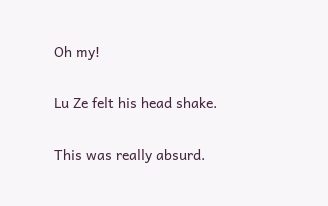Oh my!

Lu Ze felt his head shake.

This was really absurd.